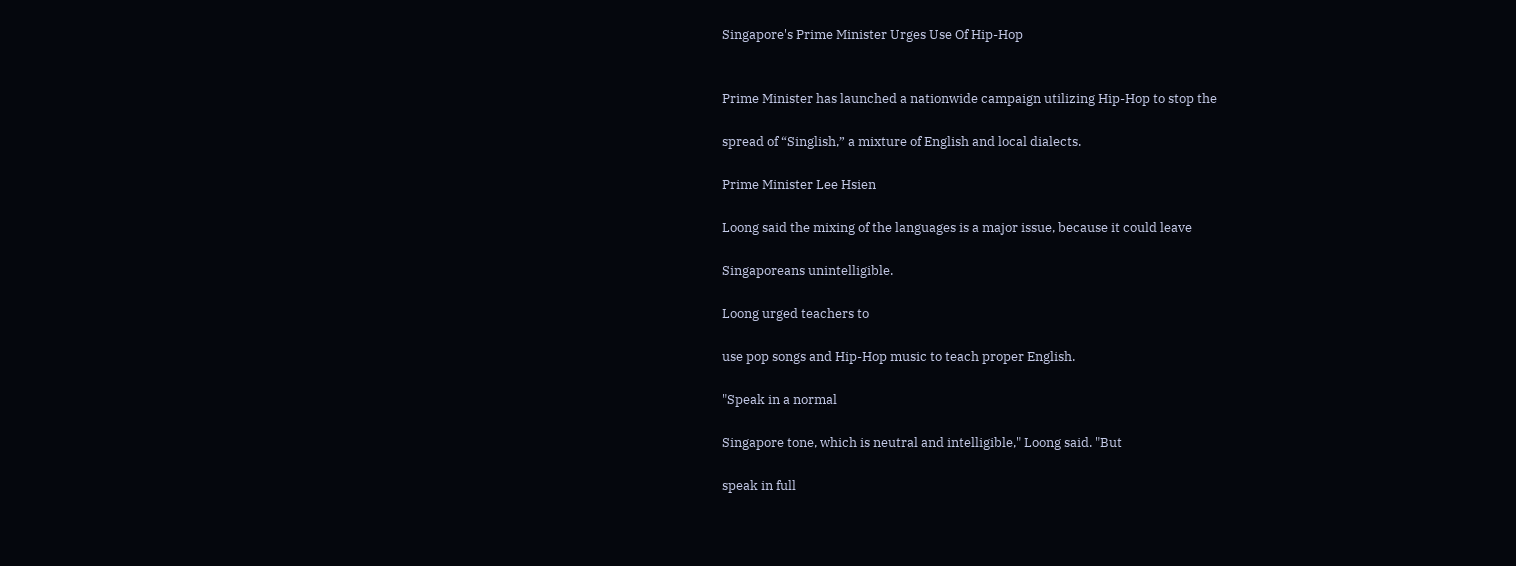Singapore's Prime Minister Urges Use Of Hip-Hop


Prime Minister has launched a nationwide campaign utilizing Hip-Hop to stop the

spread of “Singlish,” a mixture of English and local dialects.

Prime Minister Lee Hsien

Loong said the mixing of the languages is a major issue, because it could leave

Singaporeans unintelligible.

Loong urged teachers to

use pop songs and Hip-Hop music to teach proper English.

"Speak in a normal

Singapore tone, which is neutral and intelligible," Loong said. "But

speak in full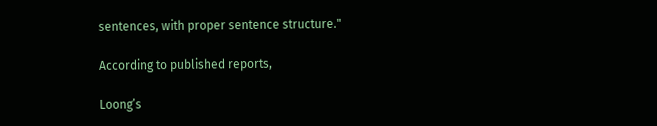sentences, with proper sentence structure."

According to published reports,

Loong’s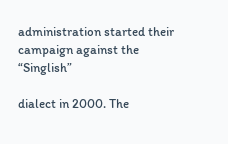administration started their campaign against the “Singlish”

dialect in 2000. The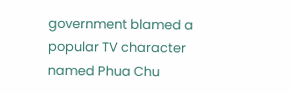government blamed a popular TV character named Phua Chu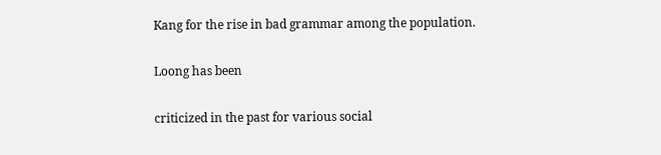Kang for the rise in bad grammar among the population.

Loong has been

criticized in the past for various social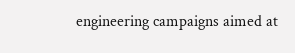engineering campaigns aimed at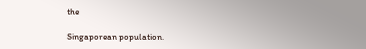the

Singaporean population.